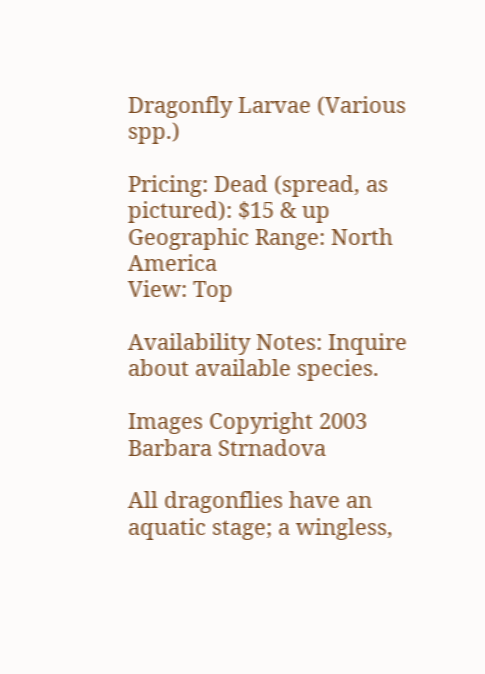Dragonfly Larvae (Various spp.)

Pricing: Dead (spread, as pictured): $15 & up
Geographic Range: North America
View: Top

Availability Notes: Inquire about available species.

Images Copyright 2003
Barbara Strnadova

All dragonflies have an aquatic stage; a wingless,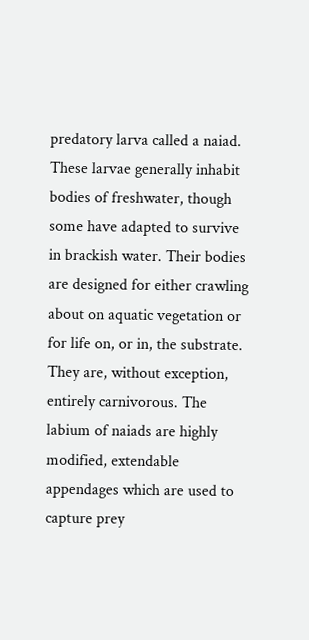predatory larva called a naiad. These larvae generally inhabit bodies of freshwater, though some have adapted to survive in brackish water. Their bodies are designed for either crawling about on aquatic vegetation or for life on, or in, the substrate. They are, without exception, entirely carnivorous. The labium of naiads are highly modified, extendable appendages which are used to capture prey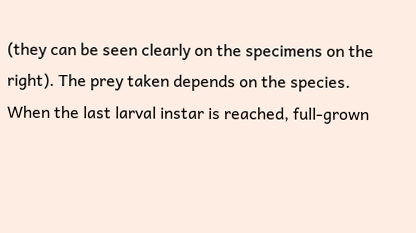(they can be seen clearly on the specimens on the right). The prey taken depends on the species. When the last larval instar is reached, full-grown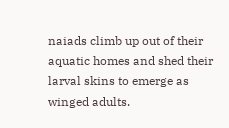naiads climb up out of their aquatic homes and shed their larval skins to emerge as winged adults.